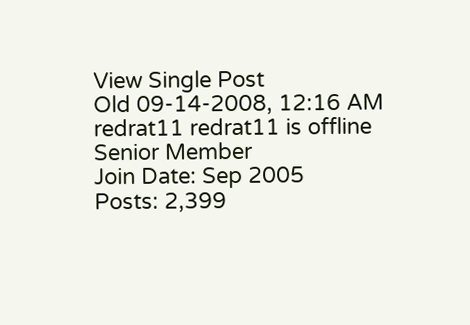View Single Post
Old 09-14-2008, 12:16 AM
redrat11 redrat11 is offline
Senior Member
Join Date: Sep 2005
Posts: 2,399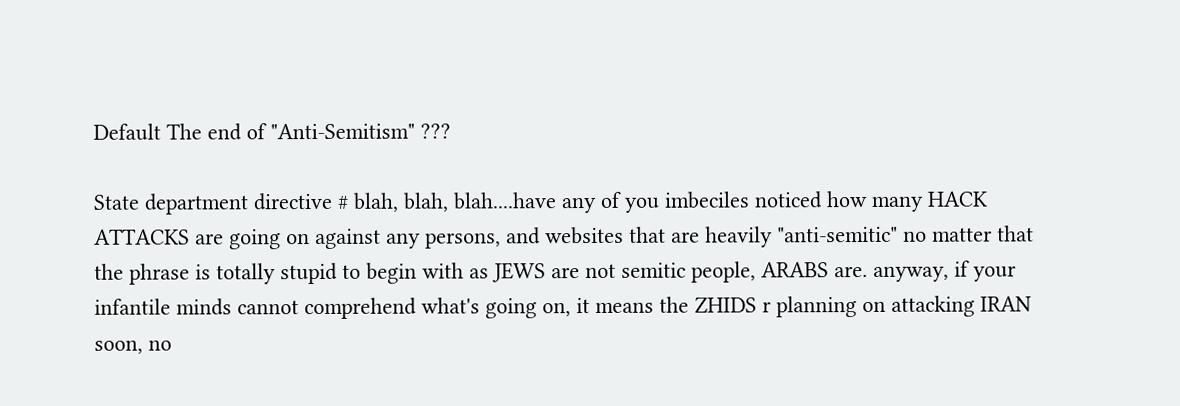Default The end of "Anti-Semitism" ???

State department directive # blah, blah, blah....have any of you imbeciles noticed how many HACK ATTACKS are going on against any persons, and websites that are heavily "anti-semitic" no matter that the phrase is totally stupid to begin with as JEWS are not semitic people, ARABS are. anyway, if your infantile minds cannot comprehend what's going on, it means the ZHIDS r planning on attacking IRAN soon, no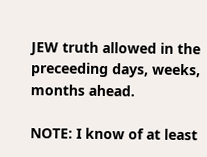JEW truth allowed in the preceeding days, weeks, months ahead.

NOTE: I know of at least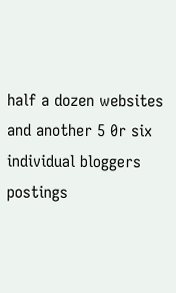half a dozen websites and another 5 0r six individual bloggers postings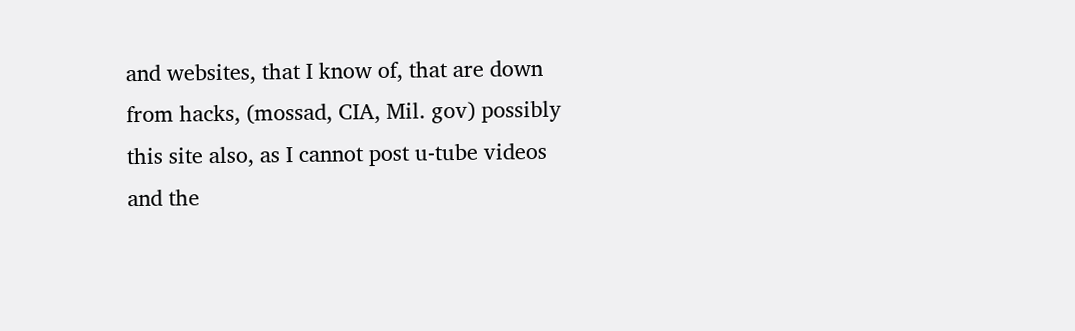and websites, that I know of, that are down from hacks, (mossad, CIA, Mil. gov) possibly this site also, as I cannot post u-tube videos and the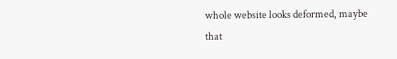whole website looks deformed, maybe that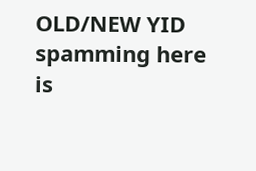OLD/NEW YID spamming here is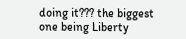doing it??? the biggest one being Liberty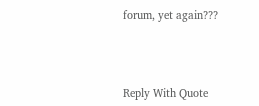forum, yet again???



Reply With Quote